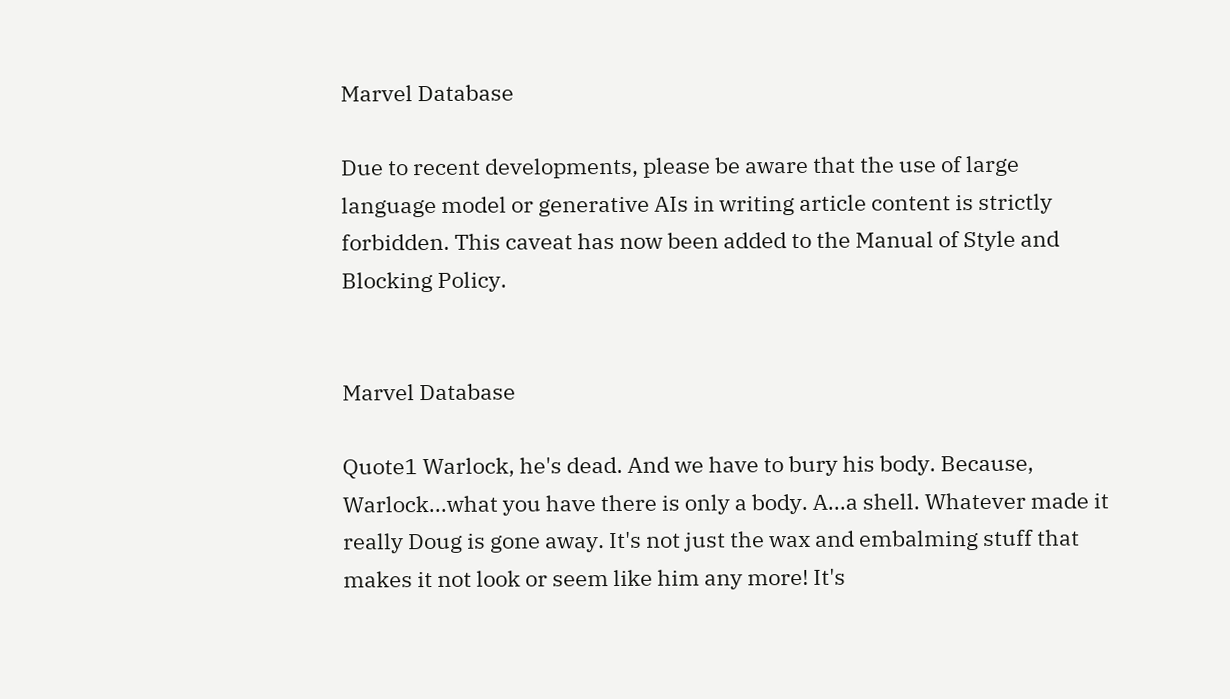Marvel Database

Due to recent developments, please be aware that the use of large language model or generative AIs in writing article content is strictly forbidden. This caveat has now been added to the Manual of Style and Blocking Policy.


Marvel Database

Quote1 Warlock, he's dead. And we have to bury his body. Because, Warlock...what you have there is only a body. A...a shell. Whatever made it really Doug is gone away. It's not just the wax and embalming stuff that makes it not look or seem like him any more! It's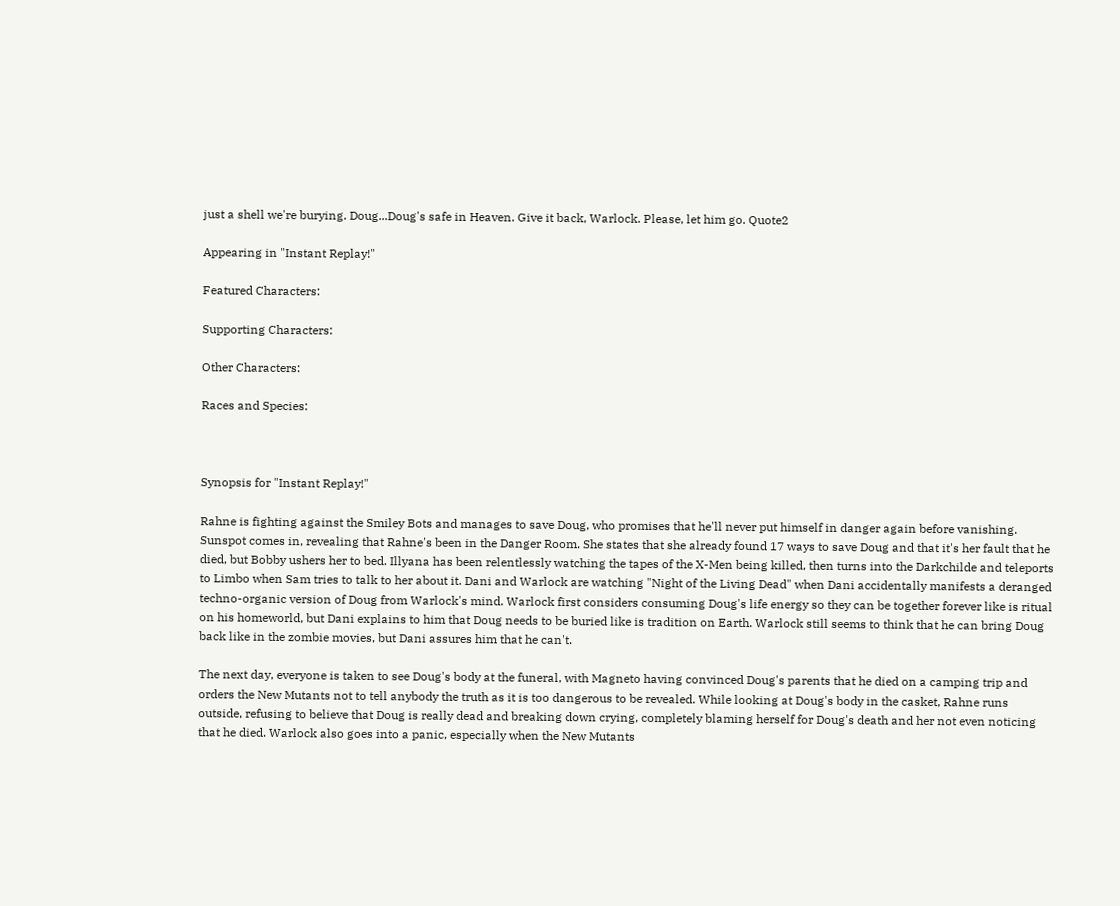just a shell we're burying. Doug...Doug's safe in Heaven. Give it back, Warlock. Please, let him go. Quote2

Appearing in "Instant Replay!"

Featured Characters:

Supporting Characters:

Other Characters:

Races and Species:



Synopsis for "Instant Replay!"

Rahne is fighting against the Smiley Bots and manages to save Doug, who promises that he'll never put himself in danger again before vanishing. Sunspot comes in, revealing that Rahne's been in the Danger Room. She states that she already found 17 ways to save Doug and that it's her fault that he died, but Bobby ushers her to bed. Illyana has been relentlessly watching the tapes of the X-Men being killed, then turns into the Darkchilde and teleports to Limbo when Sam tries to talk to her about it. Dani and Warlock are watching "Night of the Living Dead" when Dani accidentally manifests a deranged techno-organic version of Doug from Warlock's mind. Warlock first considers consuming Doug's life energy so they can be together forever like is ritual on his homeworld, but Dani explains to him that Doug needs to be buried like is tradition on Earth. Warlock still seems to think that he can bring Doug back like in the zombie movies, but Dani assures him that he can't.

The next day, everyone is taken to see Doug's body at the funeral, with Magneto having convinced Doug's parents that he died on a camping trip and orders the New Mutants not to tell anybody the truth as it is too dangerous to be revealed. While looking at Doug's body in the casket, Rahne runs outside, refusing to believe that Doug is really dead and breaking down crying, completely blaming herself for Doug's death and her not even noticing that he died. Warlock also goes into a panic, especially when the New Mutants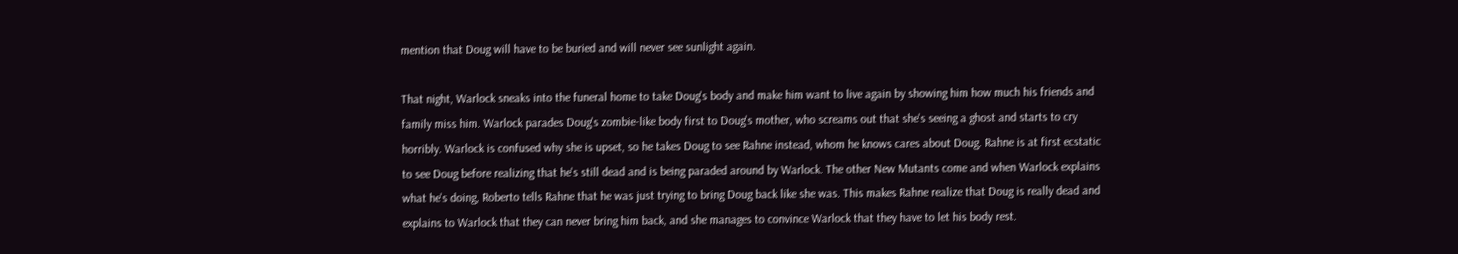mention that Doug will have to be buried and will never see sunlight again.

That night, Warlock sneaks into the funeral home to take Doug's body and make him want to live again by showing him how much his friends and family miss him. Warlock parades Doug's zombie-like body first to Doug's mother, who screams out that she's seeing a ghost and starts to cry horribly. Warlock is confused why she is upset, so he takes Doug to see Rahne instead, whom he knows cares about Doug. Rahne is at first ecstatic to see Doug before realizing that he's still dead and is being paraded around by Warlock. The other New Mutants come and when Warlock explains what he's doing, Roberto tells Rahne that he was just trying to bring Doug back like she was. This makes Rahne realize that Doug is really dead and explains to Warlock that they can never bring him back, and she manages to convince Warlock that they have to let his body rest.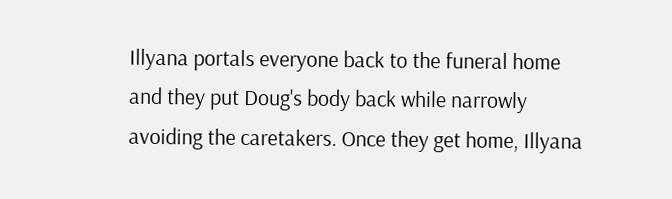Illyana portals everyone back to the funeral home and they put Doug's body back while narrowly avoiding the caretakers. Once they get home, Illyana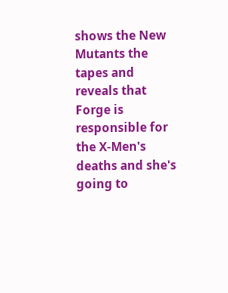shows the New Mutants the tapes and reveals that Forge is responsible for the X-Men's deaths and she's going to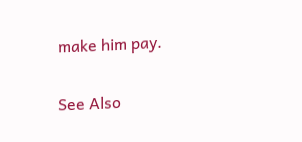make him pay.

See Also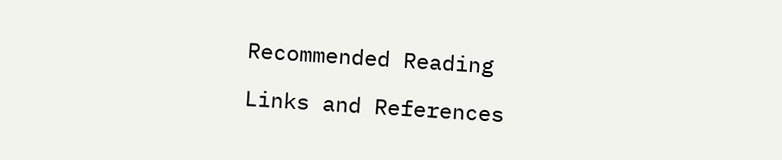Recommended Reading

Links and References